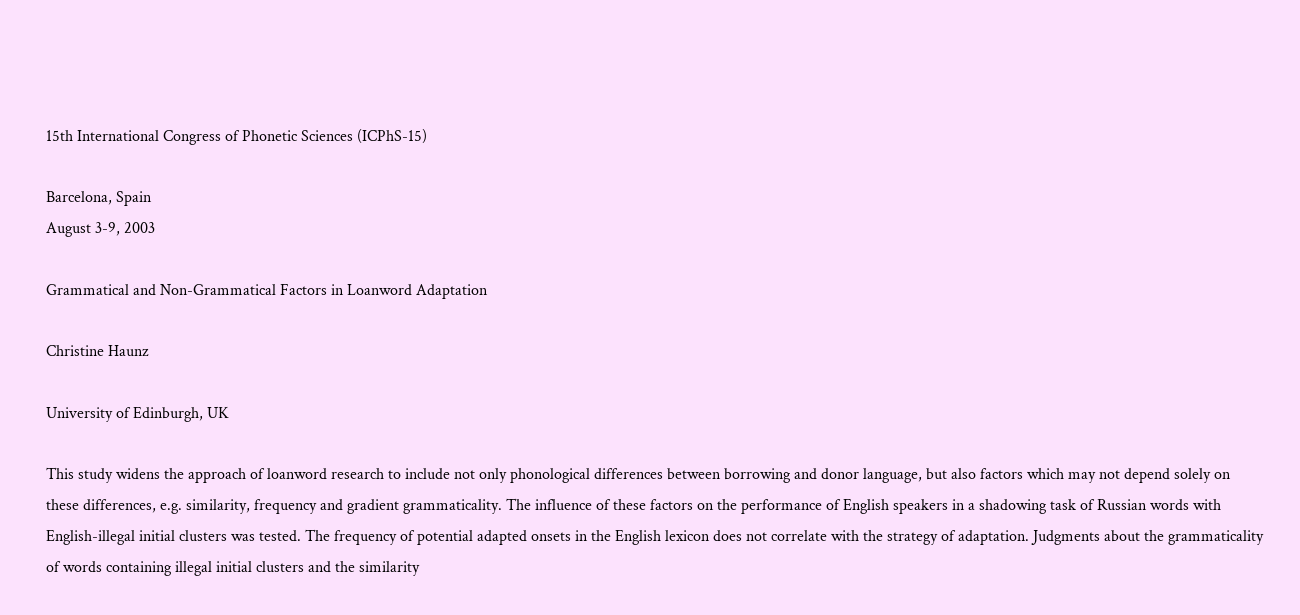15th International Congress of Phonetic Sciences (ICPhS-15)

Barcelona, Spain
August 3-9, 2003

Grammatical and Non-Grammatical Factors in Loanword Adaptation

Christine Haunz

University of Edinburgh, UK

This study widens the approach of loanword research to include not only phonological differences between borrowing and donor language, but also factors which may not depend solely on these differences, e.g. similarity, frequency and gradient grammaticality. The influence of these factors on the performance of English speakers in a shadowing task of Russian words with English-illegal initial clusters was tested. The frequency of potential adapted onsets in the English lexicon does not correlate with the strategy of adaptation. Judgments about the grammaticality of words containing illegal initial clusters and the similarity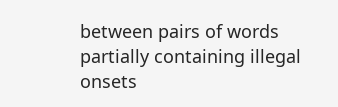between pairs of words partially containing illegal onsets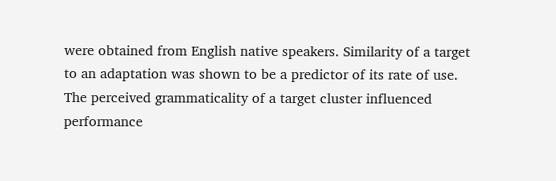were obtained from English native speakers. Similarity of a target to an adaptation was shown to be a predictor of its rate of use. The perceived grammaticality of a target cluster influenced performance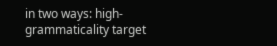in two ways: high-grammaticality target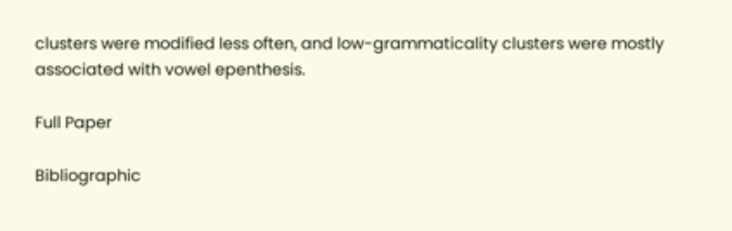clusters were modified less often, and low-grammaticality clusters were mostly associated with vowel epenthesis.

Full Paper

Bibliographic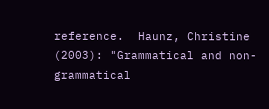reference.  Haunz, Christine (2003): "Grammatical and non-grammatical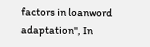factors in loanword adaptation", In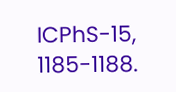ICPhS-15, 1185-1188.